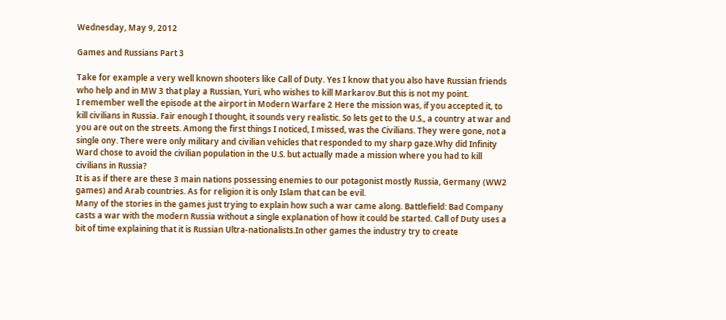Wednesday, May 9, 2012

Games and Russians Part 3

Take for example a very well known shooters like Call of Duty. Yes I know that you also have Russian friends who help and in MW 3 that play a Russian, Yuri, who wishes to kill Markarov.But this is not my point.
I remember well the episode at the airport in Modern Warfare 2 Here the mission was, if you accepted it, to kill civilians in Russia. Fair enough I thought, it sounds very realistic. So lets get to the U.S., a country at war and you are out on the streets. Among the first things I noticed, I missed, was the Civilians. They were gone, not a single ony. There were only military and civilian vehicles that responded to my sharp gaze.Why did Infinity Ward chose to avoid the civilian population in the U.S. but actually made a mission where you had to kill civilians in Russia?
It is as if there are these 3 main nations possessing enemies to our potagonist mostly Russia, Germany (WW2 games) and Arab countries. As for religion it is only Islam that can be evil.
Many of the stories in the games just trying to explain how such a war came along. Battlefield: Bad Company casts a war with the modern Russia without a single explanation of how it could be started. Call of Duty uses a bit of time explaining that it is Russian Ultra-nationalists.In other games the industry try to create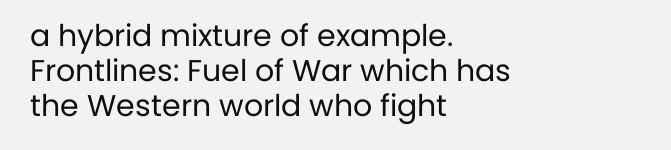a hybrid mixture of example. Frontlines: Fuel of War which has the Western world who fight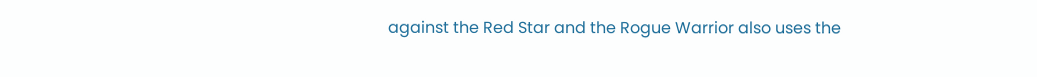against the Red Star and the Rogue Warrior also uses the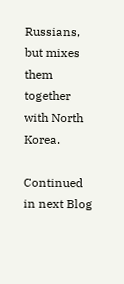Russians, but mixes them together with North Korea.

Continued in next Blog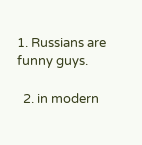1. Russians are funny guys.

  2. in modern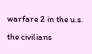warfare 2 in the u.s. the civilians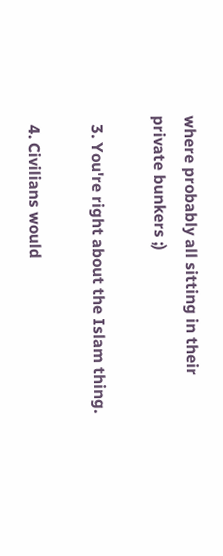where probably all sitting in their private bunkers ;)

  3. You're right about the Islam thing.

  4. Civilians would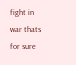fight in war thats for sure